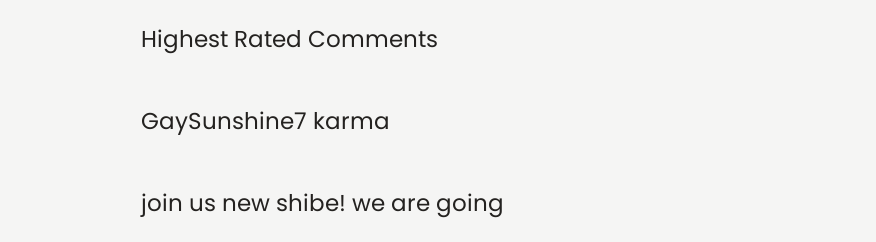Highest Rated Comments

GaySunshine7 karma

join us new shibe! we are going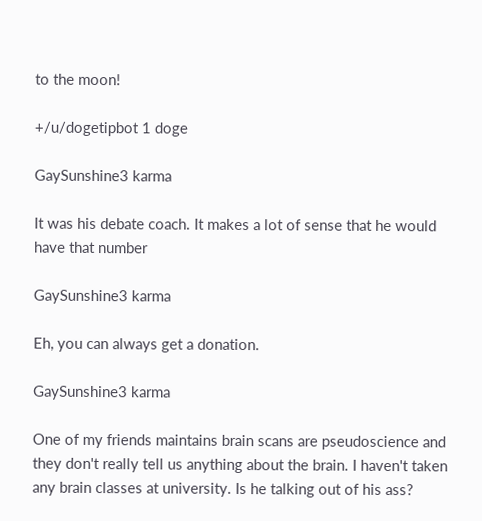to the moon!

+/u/dogetipbot 1 doge

GaySunshine3 karma

It was his debate coach. It makes a lot of sense that he would have that number

GaySunshine3 karma

Eh, you can always get a donation.

GaySunshine3 karma

One of my friends maintains brain scans are pseudoscience and they don't really tell us anything about the brain. I haven't taken any brain classes at university. Is he talking out of his ass?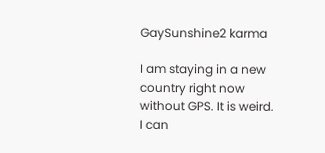GaySunshine2 karma

I am staying in a new country right now without GPS. It is weird. I can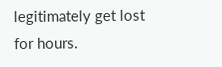legitimately get lost for hours.